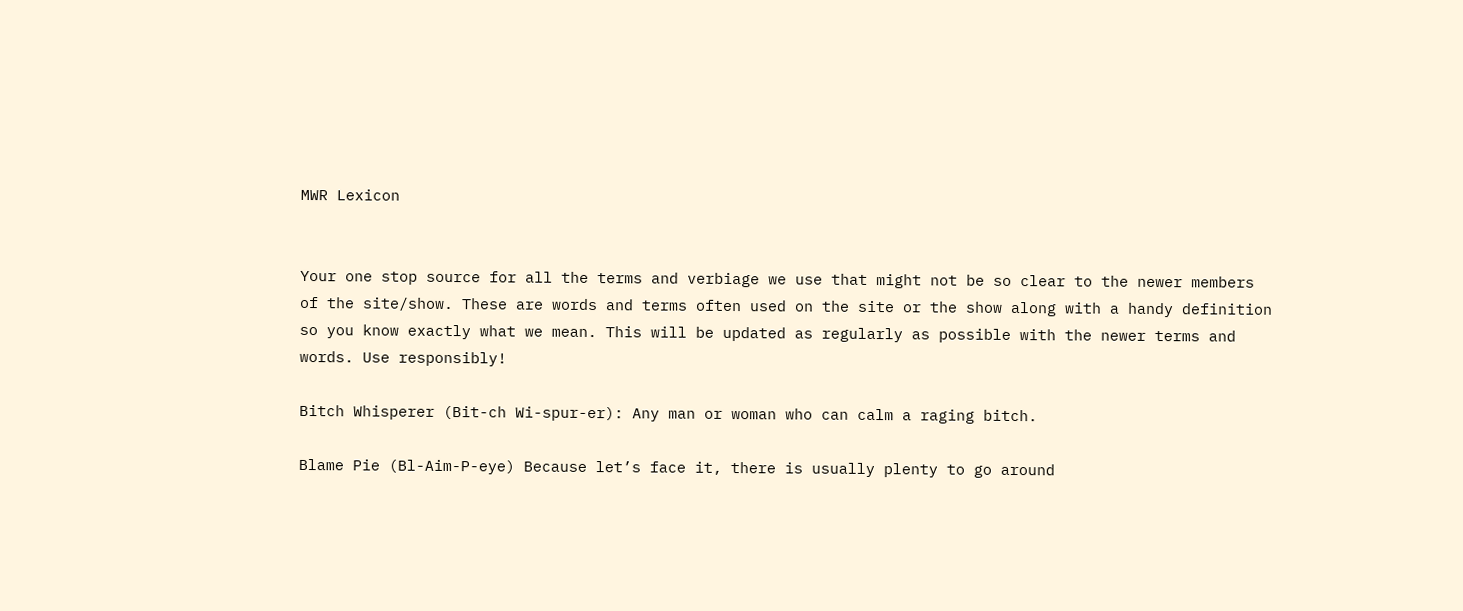MWR Lexicon


Your one stop source for all the terms and verbiage we use that might not be so clear to the newer members of the site/show. These are words and terms often used on the site or the show along with a handy definition so you know exactly what we mean. This will be updated as regularly as possible with the newer terms and words. Use responsibly!

Bitch Whisperer (Bit-ch Wi-spur-er): Any man or woman who can calm a raging bitch.

Blame Pie (Bl-Aim-P-eye) Because let’s face it, there is usually plenty to go around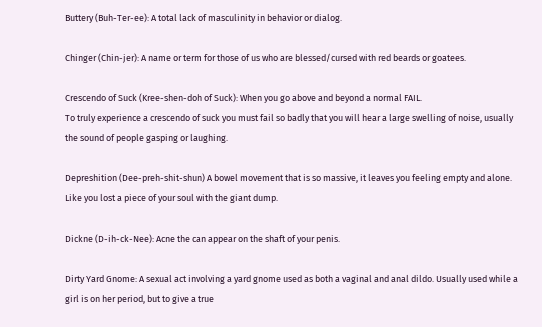Buttery (Buh-Ter-ee): A total lack of masculinity in behavior or dialog.

Chinger (Chin-jer): A name or term for those of us who are blessed/cursed with red beards or goatees.

Crescendo of Suck (Kree-shen-doh of Suck): When you go above and beyond a normal FAIL.
To truly experience a crescendo of suck you must fail so badly that you will hear a large swelling of noise, usually the sound of people gasping or laughing.

Depreshition (Dee-preh-shit-shun) A bowel movement that is so massive, it leaves you feeling empty and alone. Like you lost a piece of your soul with the giant dump.

Dickne (D-ih-ck-Nee): Acne the can appear on the shaft of your penis.

Dirty Yard Gnome: A sexual act involving a yard gnome used as both a vaginal and anal dildo. Usually used while a girl is on her period, but to give a true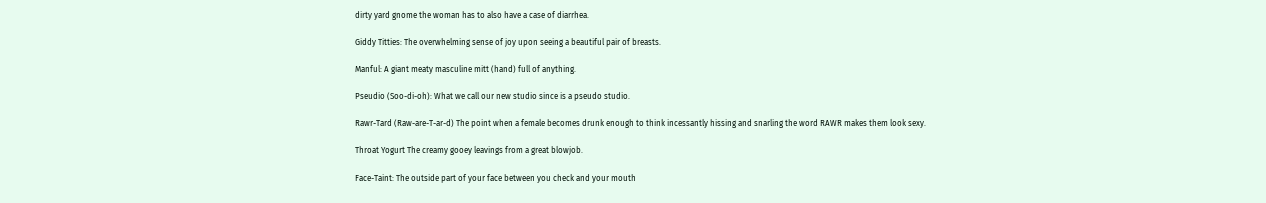dirty yard gnome the woman has to also have a case of diarrhea.

Giddy Titties: The overwhelming sense of joy upon seeing a beautiful pair of breasts.

Manful: A giant meaty masculine mitt (hand) full of anything.

Pseudio (Soo-di-oh): What we call our new studio since is a pseudo studio.

Rawr-Tard (Raw-are-T-ar-d) The point when a female becomes drunk enough to think incessantly hissing and snarling the word RAWR makes them look sexy.

Throat Yogurt The creamy gooey leavings from a great blowjob.

Face-Taint: The outside part of your face between you check and your mouth